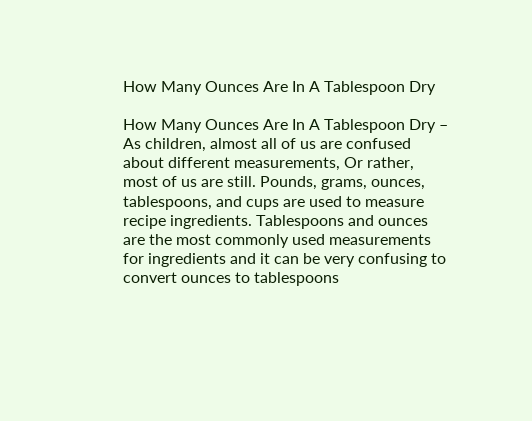How Many Ounces Are In A Tablespoon Dry

How Many Ounces Are In A Tablespoon Dry – As children, almost all of us are confused about different measurements, Or rather, most of us are still. Pounds, grams, ounces, tablespoons, and cups are used to measure recipe ingredients. Tablespoons and ounces are the most commonly used measurements for ingredients and it can be very confusing to convert ounces to tablespoons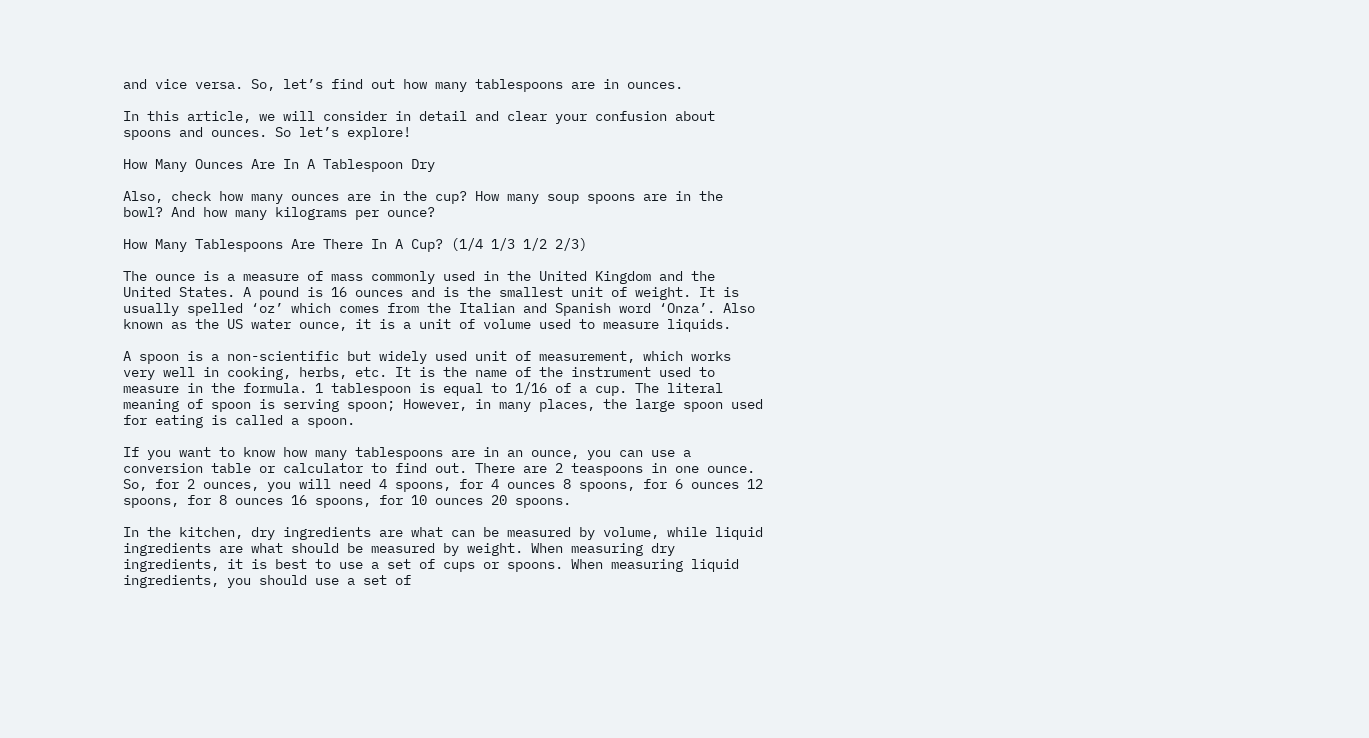and vice versa. So, let’s find out how many tablespoons are in ounces.

In this article, we will consider in detail and clear your confusion about spoons and ounces. So let’s explore!

How Many Ounces Are In A Tablespoon Dry

Also, check how many ounces are in the cup? How many soup spoons are in the bowl? And how many kilograms per ounce?

How Many Tablespoons Are There In A Cup? (1/4 1/3 1/2 2/3)

The ounce is a measure of mass commonly used in the United Kingdom and the United States. A pound is 16 ounces and is the smallest unit of weight. It is usually spelled ‘oz’ which comes from the Italian and Spanish word ‘Onza’. Also known as the US water ounce, it is a unit of volume used to measure liquids.

A spoon is a non-scientific but widely used unit of measurement, which works very well in cooking, herbs, etc. It is the name of the instrument used to measure in the formula. 1 tablespoon is equal to 1/16 of a cup. The literal meaning of spoon is serving spoon; However, in many places, the large spoon used for eating is called a spoon.

If you want to know how many tablespoons are in an ounce, you can use a conversion table or calculator to find out. There are 2 teaspoons in one ounce. So, for 2 ounces, you will need 4 spoons, for 4 ounces 8 spoons, for 6 ounces 12 spoons, for 8 ounces 16 spoons, for 10 ounces 20 spoons.

In the kitchen, dry ingredients are what can be measured by volume, while liquid ingredients are what should be measured by weight. When measuring dry ingredients, it is best to use a set of cups or spoons. When measuring liquid ingredients, you should use a set of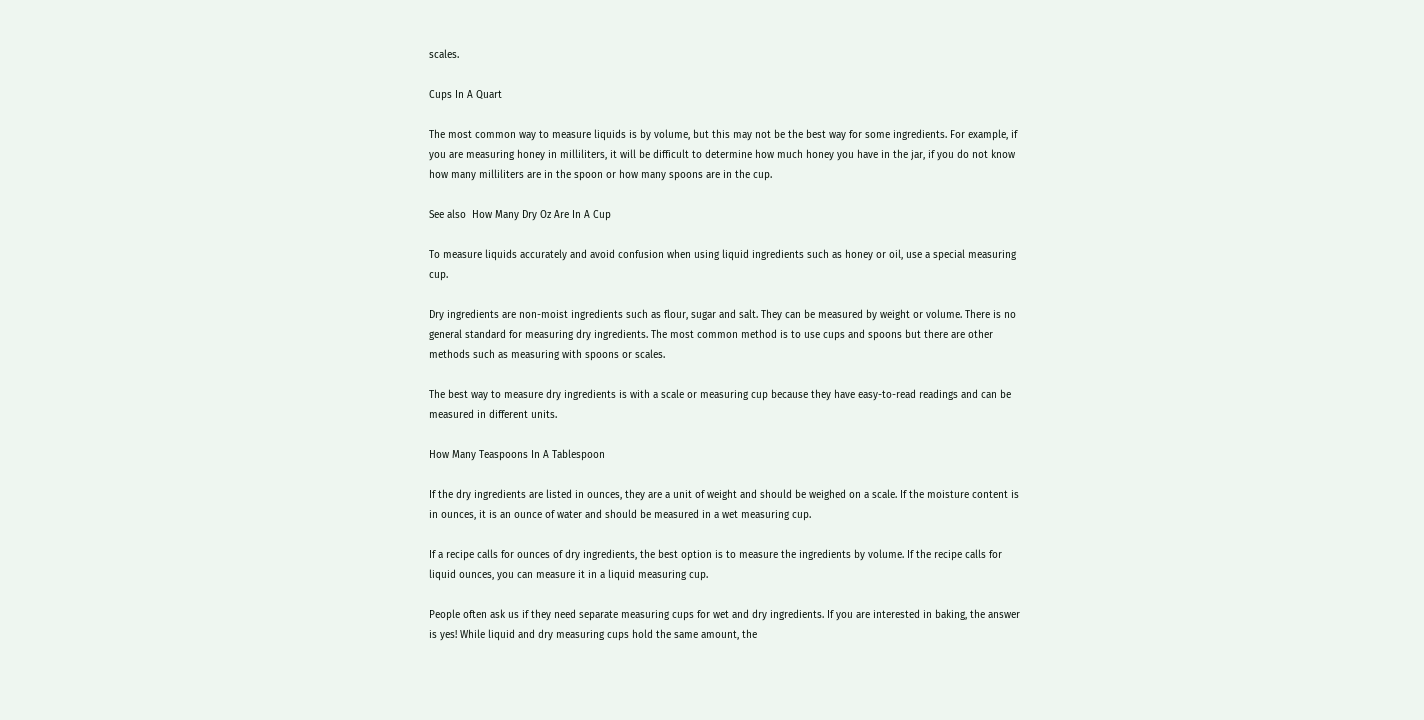scales.

Cups In A Quart

The most common way to measure liquids is by volume, but this may not be the best way for some ingredients. For example, if you are measuring honey in milliliters, it will be difficult to determine how much honey you have in the jar, if you do not know how many milliliters are in the spoon or how many spoons are in the cup.

See also  How Many Dry Oz Are In A Cup

To measure liquids accurately and avoid confusion when using liquid ingredients such as honey or oil, use a special measuring cup.

Dry ingredients are non-moist ingredients such as flour, sugar and salt. They can be measured by weight or volume. There is no general standard for measuring dry ingredients. The most common method is to use cups and spoons but there are other methods such as measuring with spoons or scales.

The best way to measure dry ingredients is with a scale or measuring cup because they have easy-to-read readings and can be measured in different units.

How Many Teaspoons In A Tablespoon

If the dry ingredients are listed in ounces, they are a unit of weight and should be weighed on a scale. If the moisture content is in ounces, it is an ounce of water and should be measured in a wet measuring cup.

If a recipe calls for ounces of dry ingredients, the best option is to measure the ingredients by volume. If the recipe calls for liquid ounces, you can measure it in a liquid measuring cup.

People often ask us if they need separate measuring cups for wet and dry ingredients. If you are interested in baking, the answer is yes! While liquid and dry measuring cups hold the same amount, the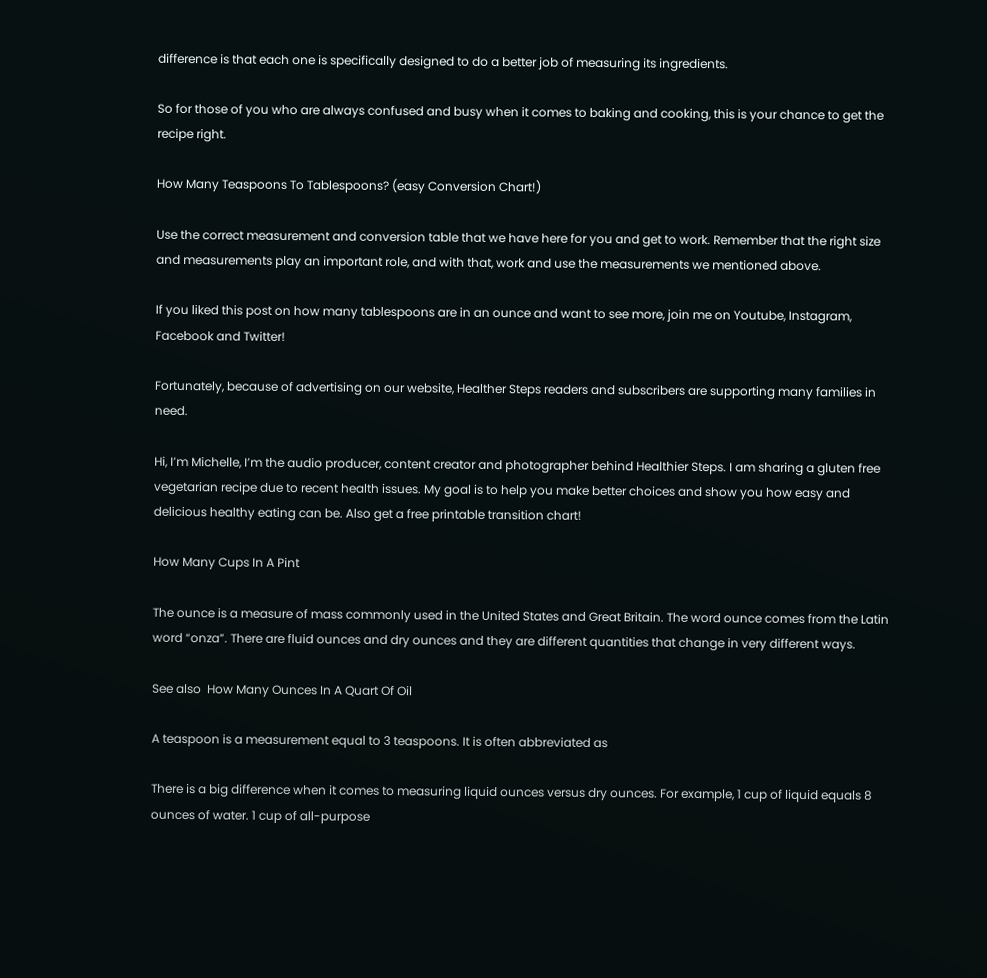difference is that each one is specifically designed to do a better job of measuring its ingredients.

So for those of you who are always confused and busy when it comes to baking and cooking, this is your chance to get the recipe right.

How Many Teaspoons To Tablespoons? (easy Conversion Chart!)

Use the correct measurement and conversion table that we have here for you and get to work. Remember that the right size and measurements play an important role, and with that, work and use the measurements we mentioned above.

If you liked this post on how many tablespoons are in an ounce and want to see more, join me on Youtube, Instagram, Facebook and Twitter!

Fortunately, because of advertising on our website, Healther Steps readers and subscribers are supporting many families in need.

Hi, I’m Michelle, I’m the audio producer, content creator and photographer behind Healthier Steps. I am sharing a gluten free vegetarian recipe due to recent health issues. My goal is to help you make better choices and show you how easy and delicious healthy eating can be. Also get a free printable transition chart!

How Many Cups In A Pint

The ounce is a measure of mass commonly used in the United States and Great Britain. The word ounce comes from the Latin word “onza”. There are fluid ounces and dry ounces and they are different quantities that change in very different ways.

See also  How Many Ounces In A Quart Of Oil

A teaspoon is a measurement equal to 3 teaspoons. It is often abbreviated as

There is a big difference when it comes to measuring liquid ounces versus dry ounces. For example, 1 cup of liquid equals 8 ounces of water. 1 cup of all-purpose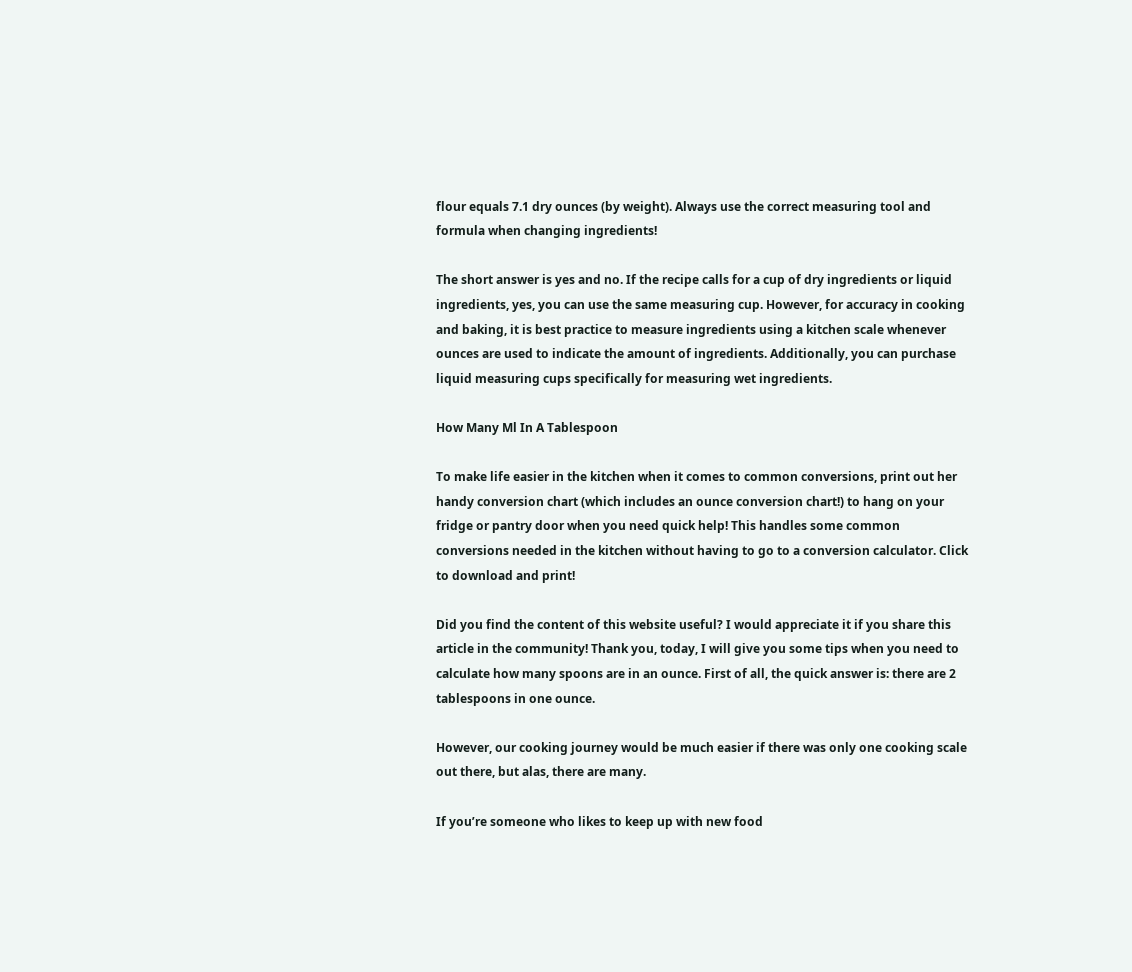flour equals 7.1 dry ounces (by weight). Always use the correct measuring tool and formula when changing ingredients!

The short answer is yes and no. If the recipe calls for a cup of dry ingredients or liquid ingredients, yes, you can use the same measuring cup. However, for accuracy in cooking and baking, it is best practice to measure ingredients using a kitchen scale whenever ounces are used to indicate the amount of ingredients. Additionally, you can purchase liquid measuring cups specifically for measuring wet ingredients.

How Many Ml In A Tablespoon

To make life easier in the kitchen when it comes to common conversions, print out her handy conversion chart (which includes an ounce conversion chart!) to hang on your fridge or pantry door when you need quick help! This handles some common conversions needed in the kitchen without having to go to a conversion calculator. Click to download and print!

Did you find the content of this website useful? I would appreciate it if you share this article in the community! Thank you, today, I will give you some tips when you need to calculate how many spoons are in an ounce. First of all, the quick answer is: there are 2 tablespoons in one ounce.

However, our cooking journey would be much easier if there was only one cooking scale out there, but alas, there are many.

If you’re someone who likes to keep up with new food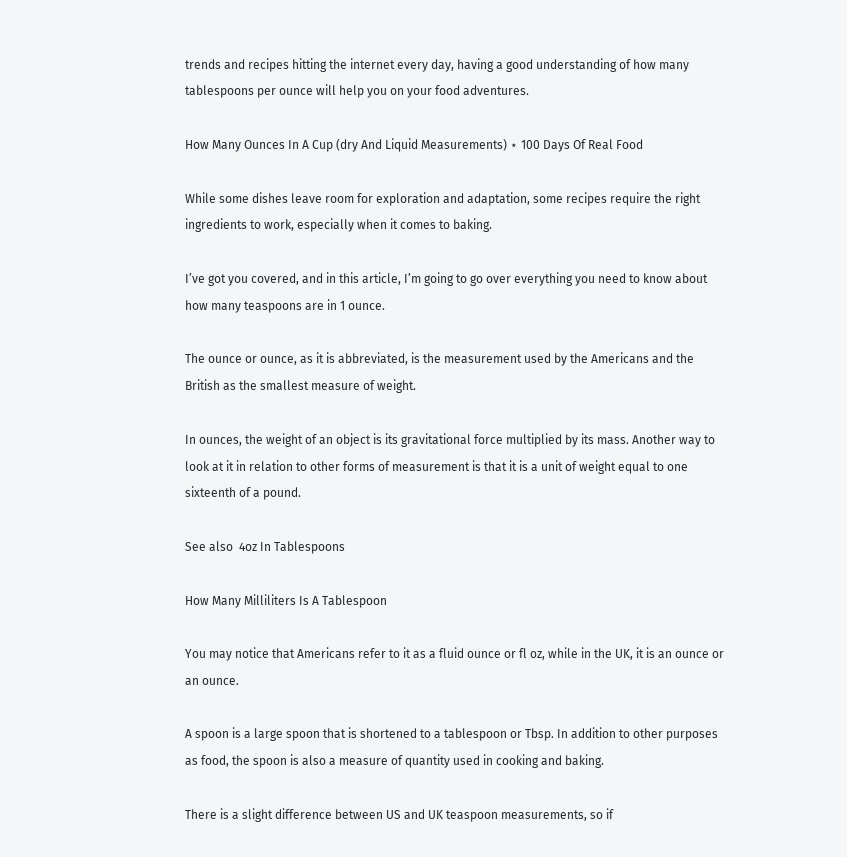trends and recipes hitting the internet every day, having a good understanding of how many tablespoons per ounce will help you on your food adventures.

How Many Ounces In A Cup (dry And Liquid Measurements) ⋆ 100 Days Of Real Food

While some dishes leave room for exploration and adaptation, some recipes require the right ingredients to work, especially when it comes to baking.

I’ve got you covered, and in this article, I’m going to go over everything you need to know about how many teaspoons are in 1 ounce.

The ounce or ounce, as it is abbreviated, is the measurement used by the Americans and the British as the smallest measure of weight.

In ounces, the weight of an object is its gravitational force multiplied by its mass. Another way to look at it in relation to other forms of measurement is that it is a unit of weight equal to one sixteenth of a pound.

See also  4oz In Tablespoons

How Many Milliliters Is A Tablespoon

You may notice that Americans refer to it as a fluid ounce or fl oz, while in the UK, it is an ounce or an ounce.

A spoon is a large spoon that is shortened to a tablespoon or Tbsp. In addition to other purposes as food, the spoon is also a measure of quantity used in cooking and baking.

There is a slight difference between US and UK teaspoon measurements, so if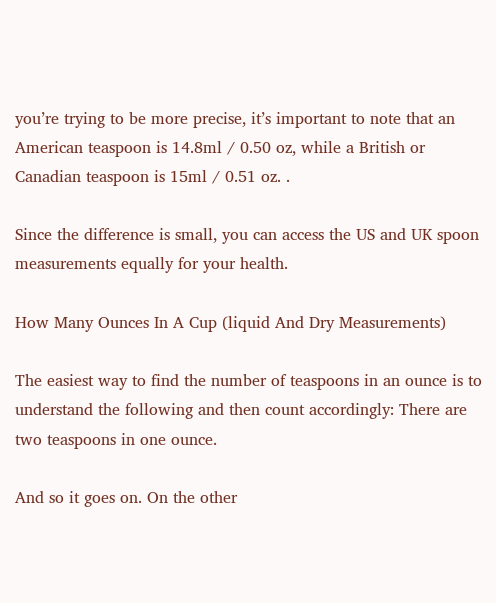you’re trying to be more precise, it’s important to note that an American teaspoon is 14.8ml / 0.50 oz, while a British or Canadian teaspoon is 15ml / 0.51 oz. .

Since the difference is small, you can access the US and UK spoon measurements equally for your health.

How Many Ounces In A Cup (liquid And Dry Measurements)

The easiest way to find the number of teaspoons in an ounce is to understand the following and then count accordingly: There are two teaspoons in one ounce.

And so it goes on. On the other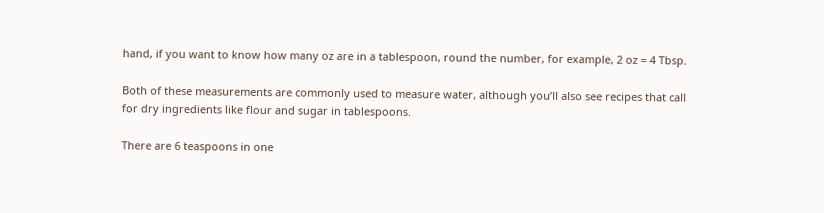hand, if you want to know how many oz are in a tablespoon, round the number, for example, 2 oz = 4 Tbsp.

Both of these measurements are commonly used to measure water, although you’ll also see recipes that call for dry ingredients like flour and sugar in tablespoons.

There are 6 teaspoons in one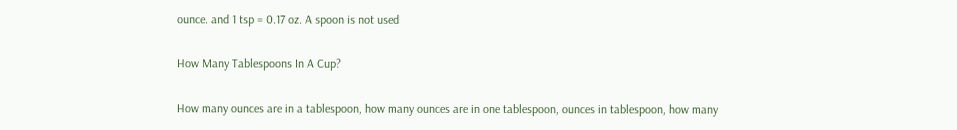ounce. and 1 tsp = 0.17 oz. A spoon is not used

How Many Tablespoons In A Cup?

How many ounces are in a tablespoon, how many ounces are in one tablespoon, ounces in tablespoon, how many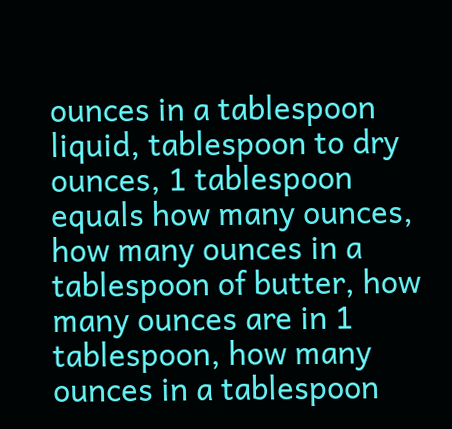ounces in a tablespoon liquid, tablespoon to dry ounces, 1 tablespoon equals how many ounces, how many ounces in a tablespoon of butter, how many ounces are in 1 tablespoon, how many ounces in a tablespoon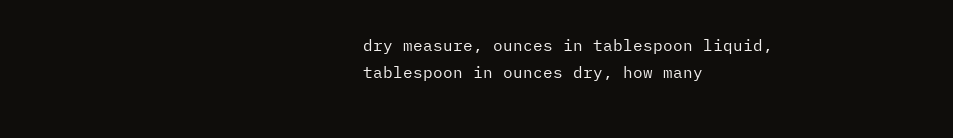dry measure, ounces in tablespoon liquid, tablespoon in ounces dry, how many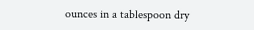ounces in a tablespoon dry